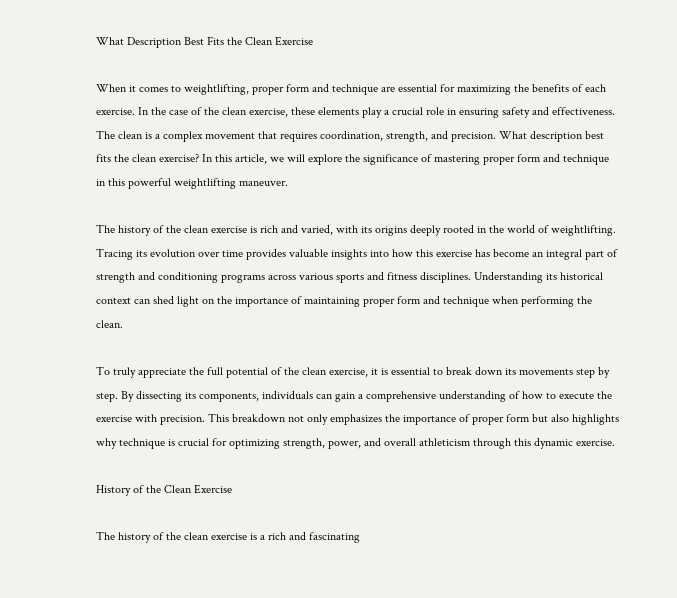What Description Best Fits the Clean Exercise

When it comes to weightlifting, proper form and technique are essential for maximizing the benefits of each exercise. In the case of the clean exercise, these elements play a crucial role in ensuring safety and effectiveness. The clean is a complex movement that requires coordination, strength, and precision. What description best fits the clean exercise? In this article, we will explore the significance of mastering proper form and technique in this powerful weightlifting maneuver.

The history of the clean exercise is rich and varied, with its origins deeply rooted in the world of weightlifting. Tracing its evolution over time provides valuable insights into how this exercise has become an integral part of strength and conditioning programs across various sports and fitness disciplines. Understanding its historical context can shed light on the importance of maintaining proper form and technique when performing the clean.

To truly appreciate the full potential of the clean exercise, it is essential to break down its movements step by step. By dissecting its components, individuals can gain a comprehensive understanding of how to execute the exercise with precision. This breakdown not only emphasizes the importance of proper form but also highlights why technique is crucial for optimizing strength, power, and overall athleticism through this dynamic exercise.

History of the Clean Exercise

The history of the clean exercise is a rich and fascinating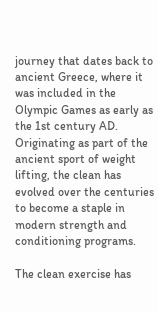journey that dates back to ancient Greece, where it was included in the Olympic Games as early as the 1st century AD. Originating as part of the ancient sport of weight lifting, the clean has evolved over the centuries to become a staple in modern strength and conditioning programs.

The clean exercise has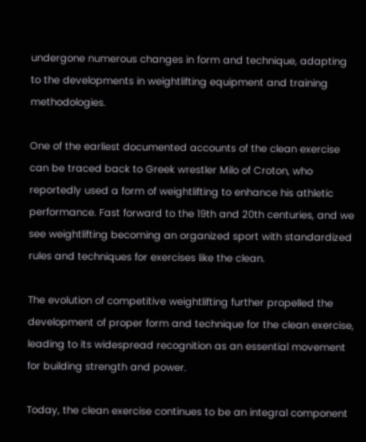undergone numerous changes in form and technique, adapting to the developments in weightlifting equipment and training methodologies.

One of the earliest documented accounts of the clean exercise can be traced back to Greek wrestler Milo of Croton, who reportedly used a form of weightlifting to enhance his athletic performance. Fast forward to the 19th and 20th centuries, and we see weightlifting becoming an organized sport with standardized rules and techniques for exercises like the clean.

The evolution of competitive weightlifting further propelled the development of proper form and technique for the clean exercise, leading to its widespread recognition as an essential movement for building strength and power.

Today, the clean exercise continues to be an integral component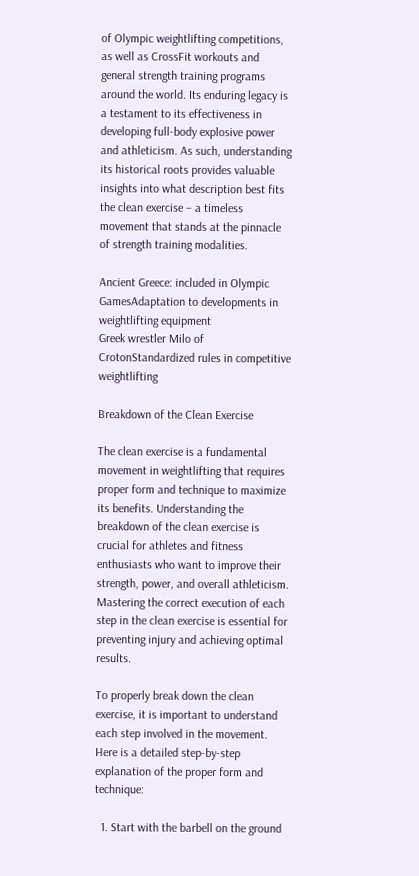of Olympic weightlifting competitions, as well as CrossFit workouts and general strength training programs around the world. Its enduring legacy is a testament to its effectiveness in developing full-body explosive power and athleticism. As such, understanding its historical roots provides valuable insights into what description best fits the clean exercise – a timeless movement that stands at the pinnacle of strength training modalities.

Ancient Greece: included in Olympic GamesAdaptation to developments in weightlifting equipment
Greek wrestler Milo of CrotonStandardized rules in competitive weightlifting

Breakdown of the Clean Exercise

The clean exercise is a fundamental movement in weightlifting that requires proper form and technique to maximize its benefits. Understanding the breakdown of the clean exercise is crucial for athletes and fitness enthusiasts who want to improve their strength, power, and overall athleticism. Mastering the correct execution of each step in the clean exercise is essential for preventing injury and achieving optimal results.

To properly break down the clean exercise, it is important to understand each step involved in the movement. Here is a detailed step-by-step explanation of the proper form and technique:

  1. Start with the barbell on the ground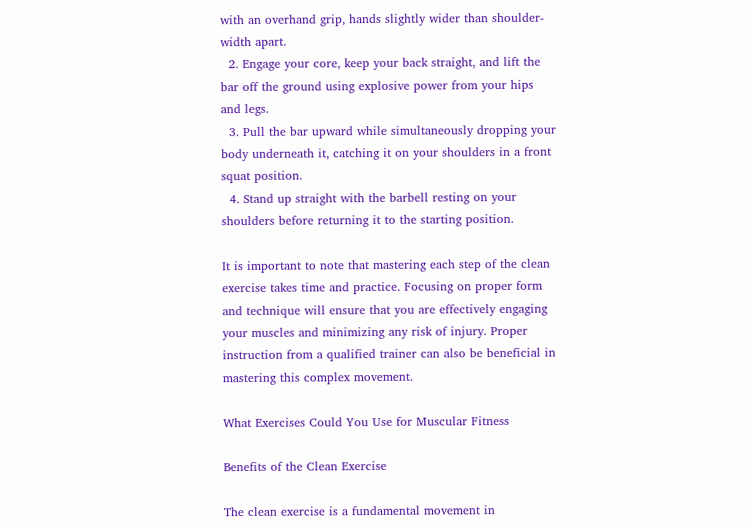with an overhand grip, hands slightly wider than shoulder-width apart.
  2. Engage your core, keep your back straight, and lift the bar off the ground using explosive power from your hips and legs.
  3. Pull the bar upward while simultaneously dropping your body underneath it, catching it on your shoulders in a front squat position.
  4. Stand up straight with the barbell resting on your shoulders before returning it to the starting position.

It is important to note that mastering each step of the clean exercise takes time and practice. Focusing on proper form and technique will ensure that you are effectively engaging your muscles and minimizing any risk of injury. Proper instruction from a qualified trainer can also be beneficial in mastering this complex movement.

What Exercises Could You Use for Muscular Fitness

Benefits of the Clean Exercise

The clean exercise is a fundamental movement in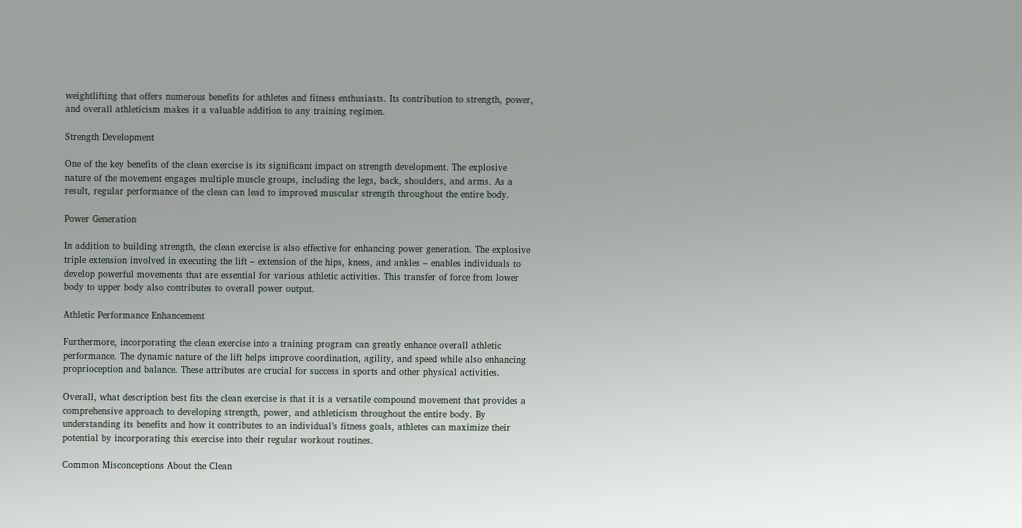weightlifting that offers numerous benefits for athletes and fitness enthusiasts. Its contribution to strength, power, and overall athleticism makes it a valuable addition to any training regimen.

Strength Development

One of the key benefits of the clean exercise is its significant impact on strength development. The explosive nature of the movement engages multiple muscle groups, including the legs, back, shoulders, and arms. As a result, regular performance of the clean can lead to improved muscular strength throughout the entire body.

Power Generation

In addition to building strength, the clean exercise is also effective for enhancing power generation. The explosive triple extension involved in executing the lift – extension of the hips, knees, and ankles – enables individuals to develop powerful movements that are essential for various athletic activities. This transfer of force from lower body to upper body also contributes to overall power output.

Athletic Performance Enhancement

Furthermore, incorporating the clean exercise into a training program can greatly enhance overall athletic performance. The dynamic nature of the lift helps improve coordination, agility, and speed while also enhancing proprioception and balance. These attributes are crucial for success in sports and other physical activities.

Overall, what description best fits the clean exercise is that it is a versatile compound movement that provides a comprehensive approach to developing strength, power, and athleticism throughout the entire body. By understanding its benefits and how it contributes to an individual’s fitness goals, athletes can maximize their potential by incorporating this exercise into their regular workout routines.

Common Misconceptions About the Clean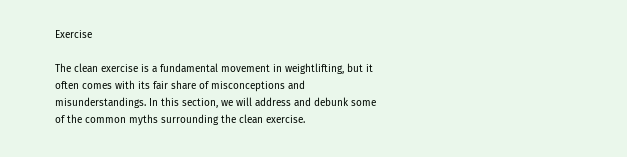Exercise

The clean exercise is a fundamental movement in weightlifting, but it often comes with its fair share of misconceptions and misunderstandings. In this section, we will address and debunk some of the common myths surrounding the clean exercise.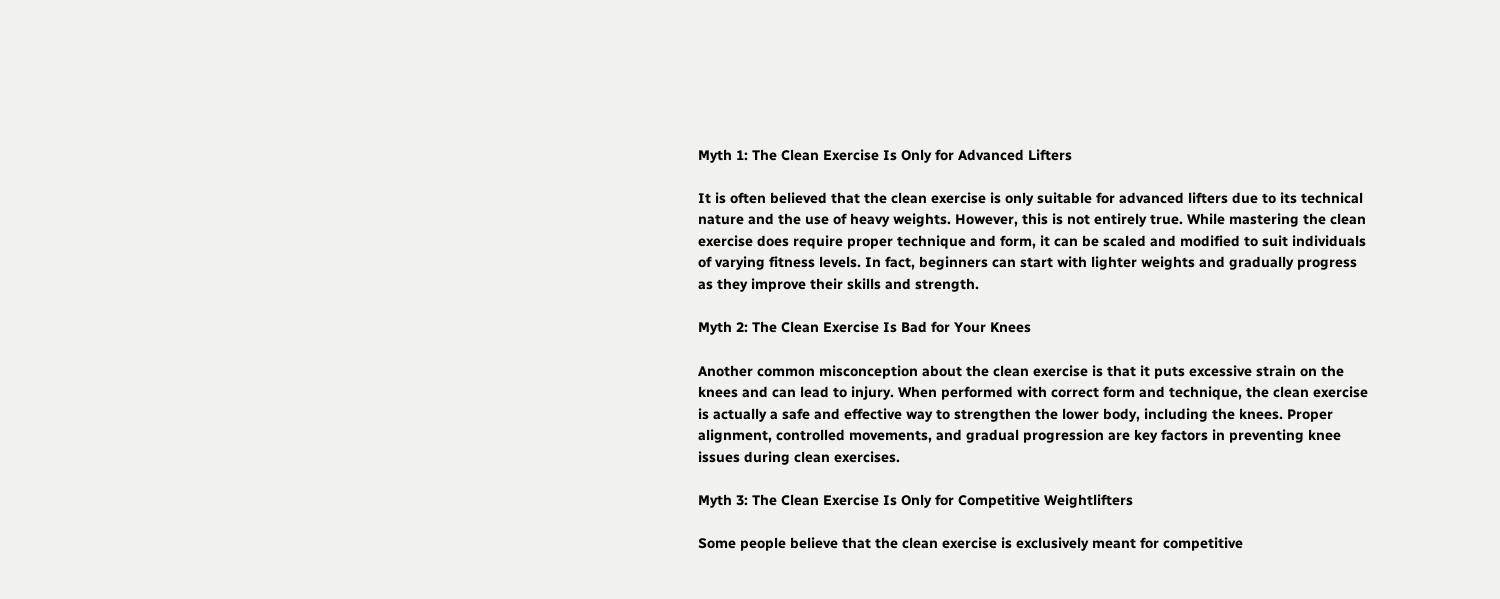Myth 1: The Clean Exercise Is Only for Advanced Lifters

It is often believed that the clean exercise is only suitable for advanced lifters due to its technical nature and the use of heavy weights. However, this is not entirely true. While mastering the clean exercise does require proper technique and form, it can be scaled and modified to suit individuals of varying fitness levels. In fact, beginners can start with lighter weights and gradually progress as they improve their skills and strength.

Myth 2: The Clean Exercise Is Bad for Your Knees

Another common misconception about the clean exercise is that it puts excessive strain on the knees and can lead to injury. When performed with correct form and technique, the clean exercise is actually a safe and effective way to strengthen the lower body, including the knees. Proper alignment, controlled movements, and gradual progression are key factors in preventing knee issues during clean exercises.

Myth 3: The Clean Exercise Is Only for Competitive Weightlifters

Some people believe that the clean exercise is exclusively meant for competitive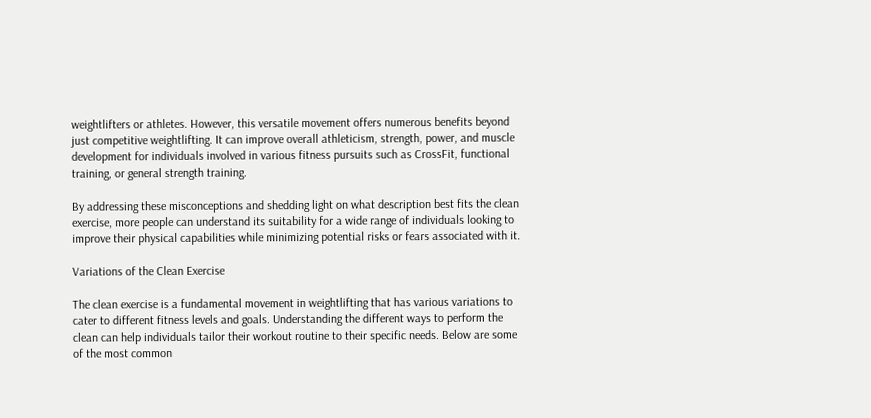weightlifters or athletes. However, this versatile movement offers numerous benefits beyond just competitive weightlifting. It can improve overall athleticism, strength, power, and muscle development for individuals involved in various fitness pursuits such as CrossFit, functional training, or general strength training.

By addressing these misconceptions and shedding light on what description best fits the clean exercise, more people can understand its suitability for a wide range of individuals looking to improve their physical capabilities while minimizing potential risks or fears associated with it.

Variations of the Clean Exercise

The clean exercise is a fundamental movement in weightlifting that has various variations to cater to different fitness levels and goals. Understanding the different ways to perform the clean can help individuals tailor their workout routine to their specific needs. Below are some of the most common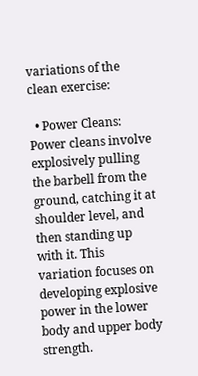variations of the clean exercise:

  • Power Cleans: Power cleans involve explosively pulling the barbell from the ground, catching it at shoulder level, and then standing up with it. This variation focuses on developing explosive power in the lower body and upper body strength.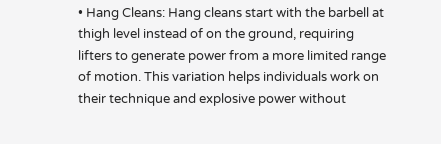• Hang Cleans: Hang cleans start with the barbell at thigh level instead of on the ground, requiring lifters to generate power from a more limited range of motion. This variation helps individuals work on their technique and explosive power without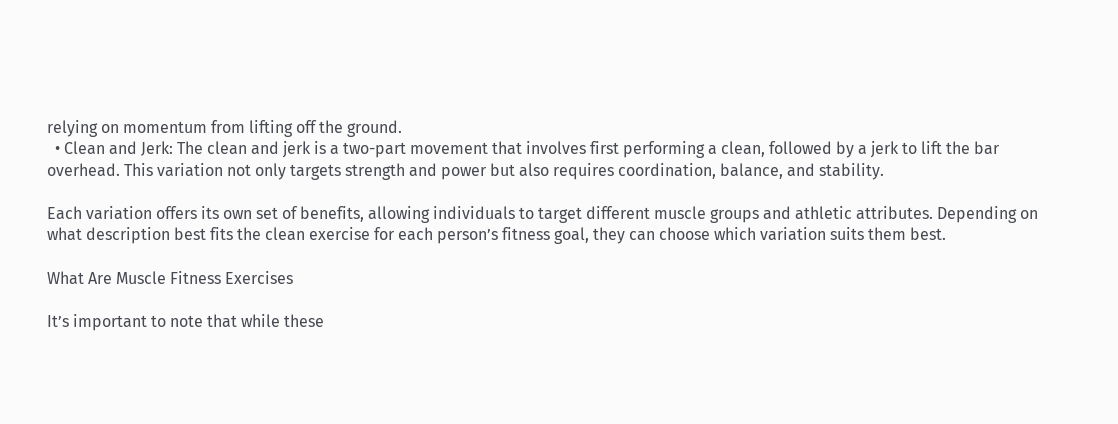relying on momentum from lifting off the ground.
  • Clean and Jerk: The clean and jerk is a two-part movement that involves first performing a clean, followed by a jerk to lift the bar overhead. This variation not only targets strength and power but also requires coordination, balance, and stability.

Each variation offers its own set of benefits, allowing individuals to target different muscle groups and athletic attributes. Depending on what description best fits the clean exercise for each person’s fitness goal, they can choose which variation suits them best.

What Are Muscle Fitness Exercises

It’s important to note that while these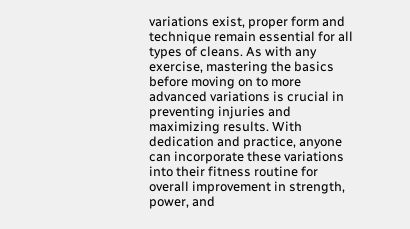variations exist, proper form and technique remain essential for all types of cleans. As with any exercise, mastering the basics before moving on to more advanced variations is crucial in preventing injuries and maximizing results. With dedication and practice, anyone can incorporate these variations into their fitness routine for overall improvement in strength, power, and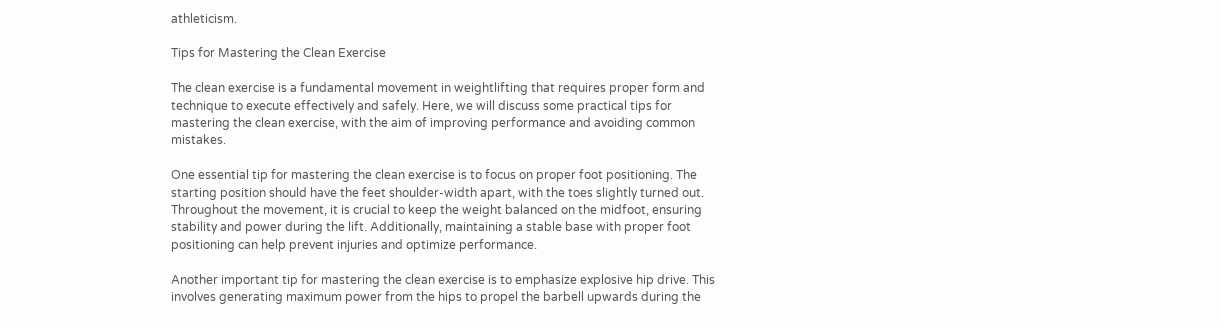athleticism.

Tips for Mastering the Clean Exercise

The clean exercise is a fundamental movement in weightlifting that requires proper form and technique to execute effectively and safely. Here, we will discuss some practical tips for mastering the clean exercise, with the aim of improving performance and avoiding common mistakes.

One essential tip for mastering the clean exercise is to focus on proper foot positioning. The starting position should have the feet shoulder-width apart, with the toes slightly turned out. Throughout the movement, it is crucial to keep the weight balanced on the midfoot, ensuring stability and power during the lift. Additionally, maintaining a stable base with proper foot positioning can help prevent injuries and optimize performance.

Another important tip for mastering the clean exercise is to emphasize explosive hip drive. This involves generating maximum power from the hips to propel the barbell upwards during the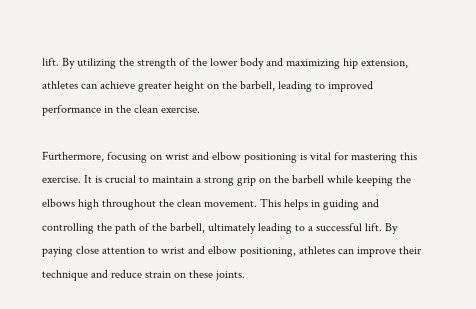lift. By utilizing the strength of the lower body and maximizing hip extension, athletes can achieve greater height on the barbell, leading to improved performance in the clean exercise.

Furthermore, focusing on wrist and elbow positioning is vital for mastering this exercise. It is crucial to maintain a strong grip on the barbell while keeping the elbows high throughout the clean movement. This helps in guiding and controlling the path of the barbell, ultimately leading to a successful lift. By paying close attention to wrist and elbow positioning, athletes can improve their technique and reduce strain on these joints.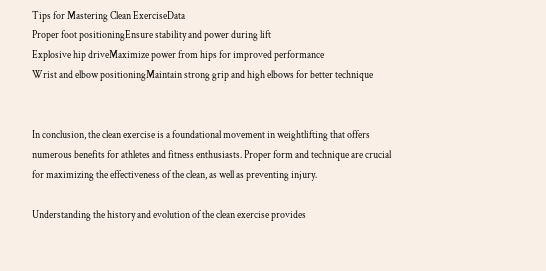Tips for Mastering Clean ExerciseData
Proper foot positioningEnsure stability and power during lift
Explosive hip driveMaximize power from hips for improved performance
Wrist and elbow positioningMaintain strong grip and high elbows for better technique


In conclusion, the clean exercise is a foundational movement in weightlifting that offers numerous benefits for athletes and fitness enthusiasts. Proper form and technique are crucial for maximizing the effectiveness of the clean, as well as preventing injury.

Understanding the history and evolution of the clean exercise provides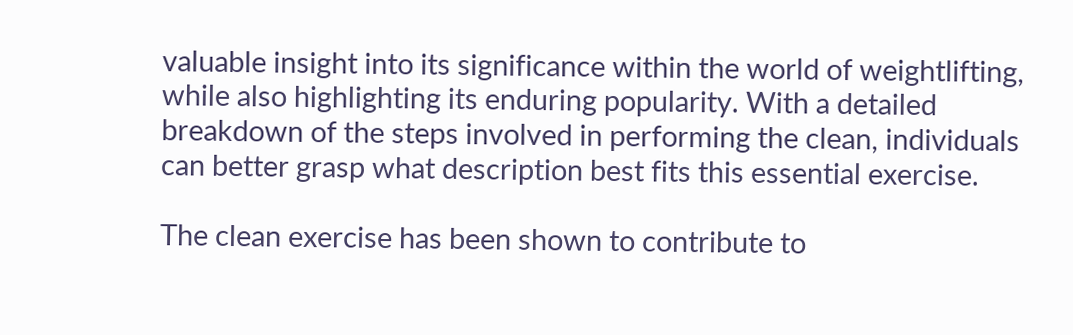valuable insight into its significance within the world of weightlifting, while also highlighting its enduring popularity. With a detailed breakdown of the steps involved in performing the clean, individuals can better grasp what description best fits this essential exercise.

The clean exercise has been shown to contribute to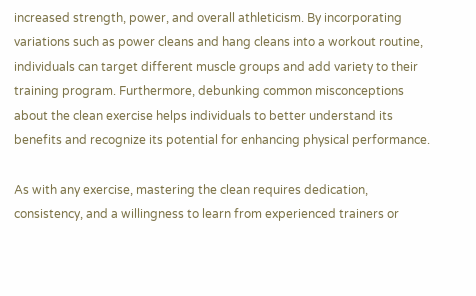increased strength, power, and overall athleticism. By incorporating variations such as power cleans and hang cleans into a workout routine, individuals can target different muscle groups and add variety to their training program. Furthermore, debunking common misconceptions about the clean exercise helps individuals to better understand its benefits and recognize its potential for enhancing physical performance.

As with any exercise, mastering the clean requires dedication, consistency, and a willingness to learn from experienced trainers or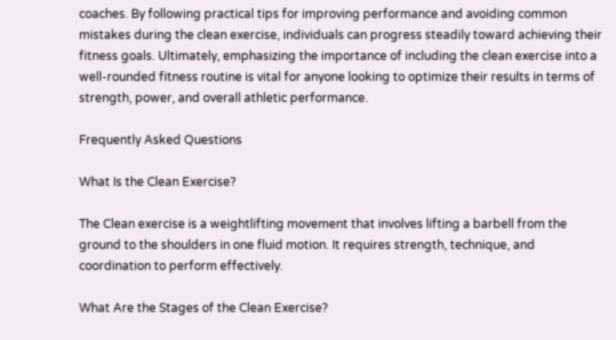coaches. By following practical tips for improving performance and avoiding common mistakes during the clean exercise, individuals can progress steadily toward achieving their fitness goals. Ultimately, emphasizing the importance of including the clean exercise into a well-rounded fitness routine is vital for anyone looking to optimize their results in terms of strength, power, and overall athletic performance.

Frequently Asked Questions

What Is the Clean Exercise?

The Clean exercise is a weightlifting movement that involves lifting a barbell from the ground to the shoulders in one fluid motion. It requires strength, technique, and coordination to perform effectively.

What Are the Stages of the Clean Exercise?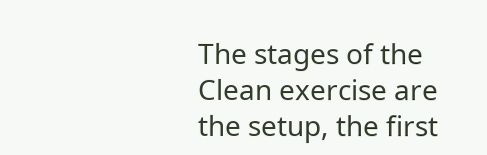The stages of the Clean exercise are the setup, the first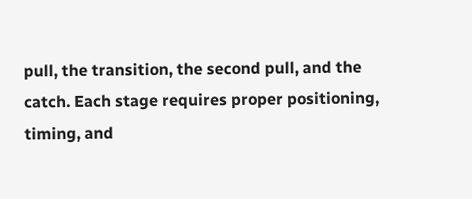pull, the transition, the second pull, and the catch. Each stage requires proper positioning, timing, and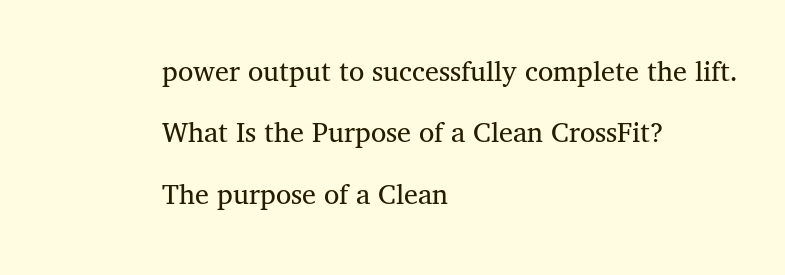power output to successfully complete the lift.

What Is the Purpose of a Clean CrossFit?

The purpose of a Clean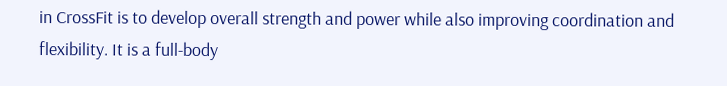in CrossFit is to develop overall strength and power while also improving coordination and flexibility. It is a full-body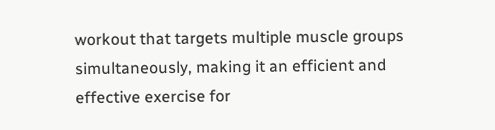workout that targets multiple muscle groups simultaneously, making it an efficient and effective exercise for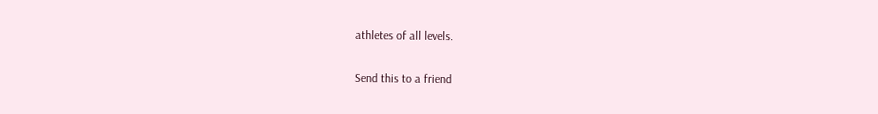athletes of all levels.

Send this to a friend